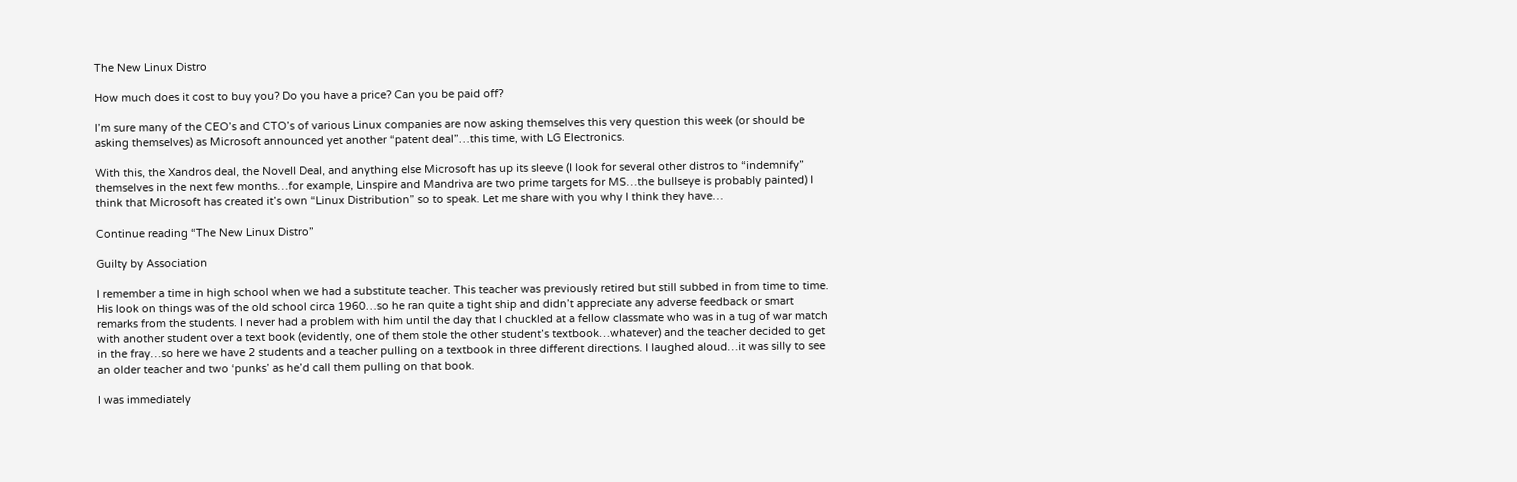The New Linux Distro

How much does it cost to buy you? Do you have a price? Can you be paid off?

I’m sure many of the CEO’s and CTO’s of various Linux companies are now asking themselves this very question this week (or should be asking themselves) as Microsoft announced yet another “patent deal”…this time, with LG Electronics.

With this, the Xandros deal, the Novell Deal, and anything else Microsoft has up its sleeve (I look for several other distros to “indemnify” themselves in the next few months…for example, Linspire and Mandriva are two prime targets for MS…the bullseye is probably painted) I think that Microsoft has created it’s own “Linux Distribution” so to speak. Let me share with you why I think they have…

Continue reading “The New Linux Distro”

Guilty by Association

I remember a time in high school when we had a substitute teacher. This teacher was previously retired but still subbed in from time to time. His look on things was of the old school circa 1960…so he ran quite a tight ship and didn’t appreciate any adverse feedback or smart remarks from the students. I never had a problem with him until the day that I chuckled at a fellow classmate who was in a tug of war match with another student over a text book (evidently, one of them stole the other student’s textbook…whatever) and the teacher decided to get in the fray…so here we have 2 students and a teacher pulling on a textbook in three different directions. I laughed aloud…it was silly to see an older teacher and two ‘punks’ as he’d call them pulling on that book.

I was immediately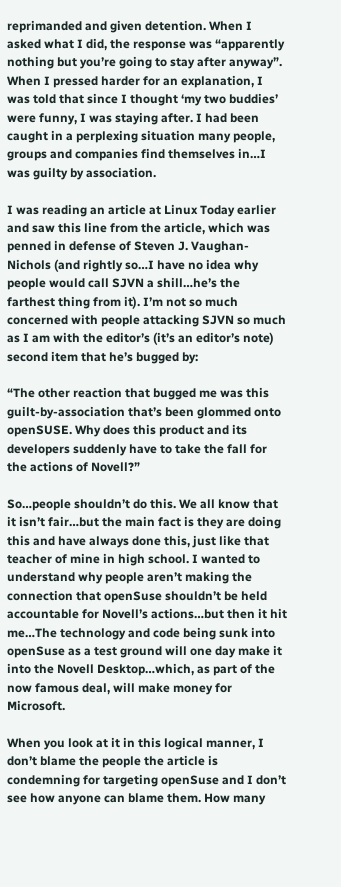reprimanded and given detention. When I asked what I did, the response was “apparently nothing but you’re going to stay after anyway”. When I pressed harder for an explanation, I was told that since I thought ‘my two buddies’ were funny, I was staying after. I had been caught in a perplexing situation many people, groups and companies find themselves in…I was guilty by association.

I was reading an article at Linux Today earlier and saw this line from the article, which was penned in defense of Steven J. Vaughan-Nichols (and rightly so…I have no idea why people would call SJVN a shill…he’s the farthest thing from it). I’m not so much concerned with people attacking SJVN so much as I am with the editor’s (it’s an editor’s note) second item that he’s bugged by:

“The other reaction that bugged me was this guilt-by-association that’s been glommed onto openSUSE. Why does this product and its developers suddenly have to take the fall for the actions of Novell?”

So…people shouldn’t do this. We all know that it isn’t fair…but the main fact is they are doing this and have always done this, just like that teacher of mine in high school. I wanted to understand why people aren’t making the connection that openSuse shouldn’t be held accountable for Novell’s actions…but then it hit me…The technology and code being sunk into openSuse as a test ground will one day make it into the Novell Desktop…which, as part of the now famous deal, will make money for Microsoft.

When you look at it in this logical manner, I don’t blame the people the article is condemning for targeting openSuse and I don’t see how anyone can blame them. How many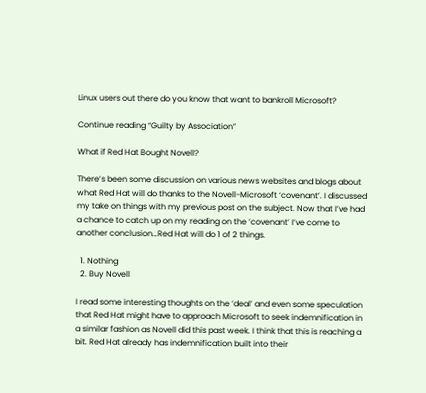Linux users out there do you know that want to bankroll Microsoft?

Continue reading “Guilty by Association”

What if Red Hat Bought Novell?

There’s been some discussion on various news websites and blogs about what Red Hat will do thanks to the Novell-Microsoft ‘covenant’. I discussed my take on things with my previous post on the subject. Now that I’ve had a chance to catch up on my reading on the ‘covenant’ I’ve come to another conclusion…Red Hat will do 1 of 2 things.

  1. Nothing
  2. Buy Novell

I read some interesting thoughts on the ‘deal’ and even some speculation that Red Hat might have to approach Microsoft to seek indemnification in a similar fashion as Novell did this past week. I think that this is reaching a bit. Red Hat already has indemnification built into their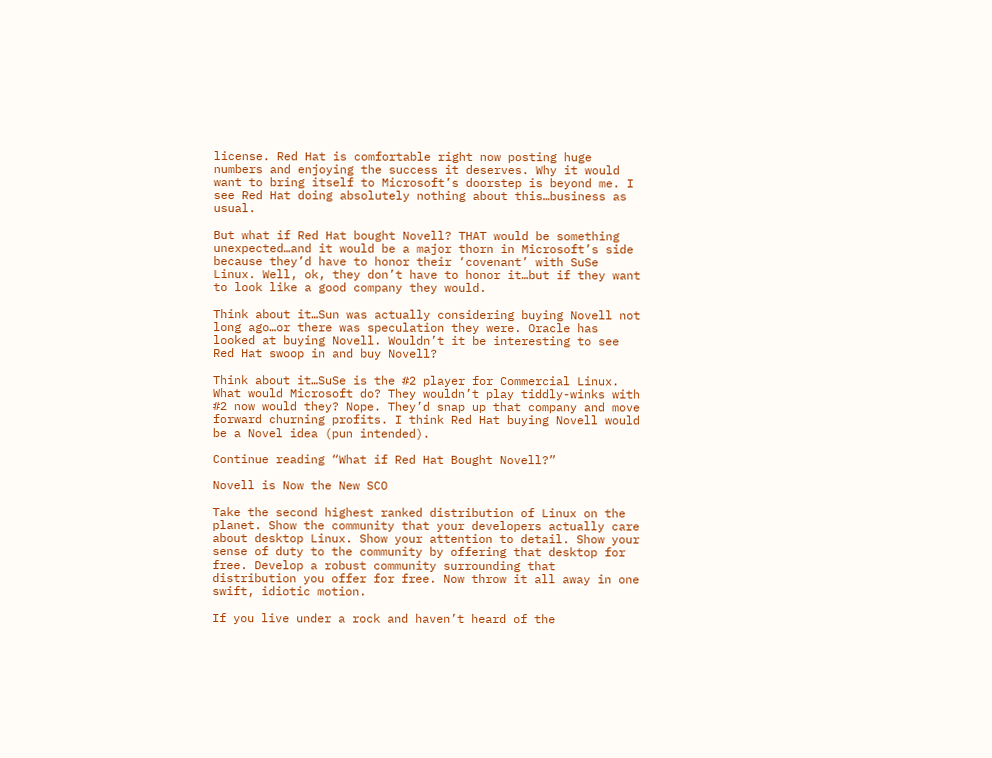license. Red Hat is comfortable right now posting huge numbers and enjoying the success it deserves. Why it would want to bring itself to Microsoft’s doorstep is beyond me. I see Red Hat doing absolutely nothing about this…business as usual.

But what if Red Hat bought Novell? THAT would be something unexpected…and it would be a major thorn in Microsoft’s side because they’d have to honor their ‘covenant’ with SuSe Linux. Well, ok, they don’t have to honor it…but if they want to look like a good company they would.

Think about it…Sun was actually considering buying Novell not long ago…or there was speculation they were. Oracle has looked at buying Novell. Wouldn’t it be interesting to see Red Hat swoop in and buy Novell?

Think about it…SuSe is the #2 player for Commercial Linux. What would Microsoft do? They wouldn’t play tiddly-winks with #2 now would they? Nope. They’d snap up that company and move forward churning profits. I think Red Hat buying Novell would be a Novel idea (pun intended).

Continue reading “What if Red Hat Bought Novell?”

Novell is Now the New SCO

Take the second highest ranked distribution of Linux on the planet. Show the community that your developers actually care about desktop Linux. Show your attention to detail. Show your sense of duty to the community by offering that desktop for free. Develop a robust community surrounding that distribution you offer for free. Now throw it all away in one swift, idiotic motion.

If you live under a rock and haven’t heard of the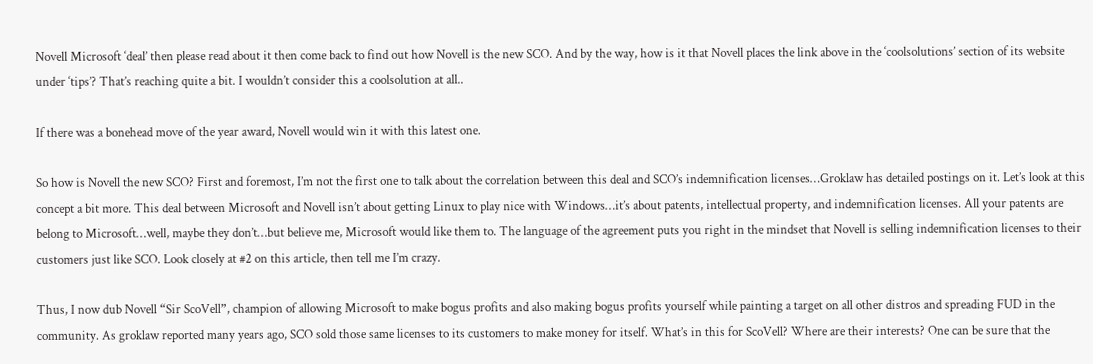Novell Microsoft ‘deal’ then please read about it then come back to find out how Novell is the new SCO. And by the way, how is it that Novell places the link above in the ‘coolsolutions’ section of its website under ‘tips’? That’s reaching quite a bit. I wouldn’t consider this a coolsolution at all..

If there was a bonehead move of the year award, Novell would win it with this latest one.

So how is Novell the new SCO? First and foremost, I’m not the first one to talk about the correlation between this deal and SCO’s indemnification licenses…Groklaw has detailed postings on it. Let’s look at this concept a bit more. This deal between Microsoft and Novell isn’t about getting Linux to play nice with Windows…it’s about patents, intellectual property, and indemnification licenses. All your patents are belong to Microsoft…well, maybe they don’t…but believe me, Microsoft would like them to. The language of the agreement puts you right in the mindset that Novell is selling indemnification licenses to their customers just like SCO. Look closely at #2 on this article, then tell me I’m crazy.

Thus, I now dub Novell “Sir ScoVell”, champion of allowing Microsoft to make bogus profits and also making bogus profits yourself while painting a target on all other distros and spreading FUD in the community. As groklaw reported many years ago, SCO sold those same licenses to its customers to make money for itself. What’s in this for ScoVell? Where are their interests? One can be sure that the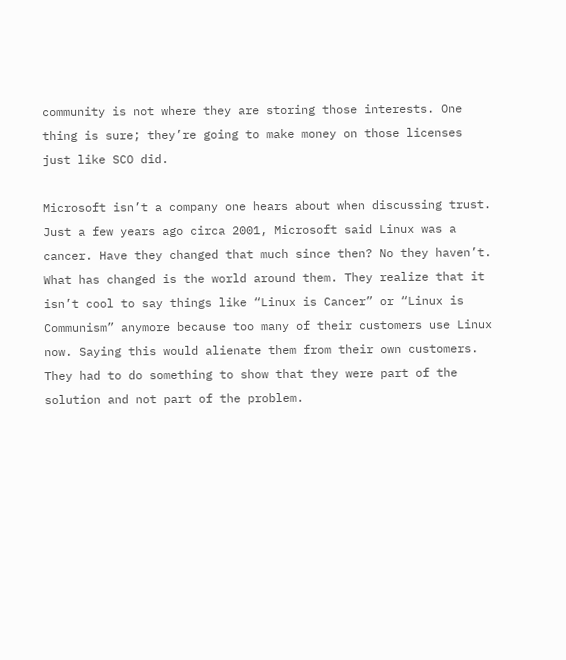community is not where they are storing those interests. One thing is sure; they’re going to make money on those licenses just like SCO did.

Microsoft isn’t a company one hears about when discussing trust. Just a few years ago circa 2001, Microsoft said Linux was a cancer. Have they changed that much since then? No they haven’t. What has changed is the world around them. They realize that it isn’t cool to say things like “Linux is Cancer” or “Linux is Communism” anymore because too many of their customers use Linux now. Saying this would alienate them from their own customers. They had to do something to show that they were part of the solution and not part of the problem.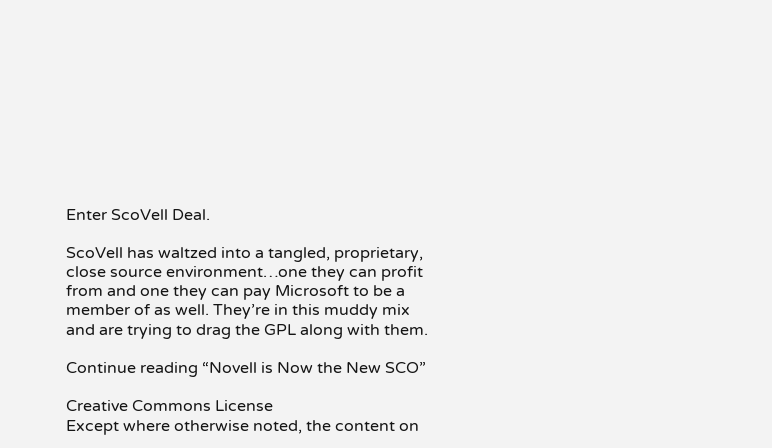Enter ScoVell Deal.

ScoVell has waltzed into a tangled, proprietary, close source environment…one they can profit from and one they can pay Microsoft to be a member of as well. They’re in this muddy mix and are trying to drag the GPL along with them.

Continue reading “Novell is Now the New SCO”

Creative Commons License
Except where otherwise noted, the content on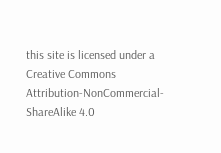this site is licensed under a Creative Commons Attribution-NonCommercial-ShareAlike 4.0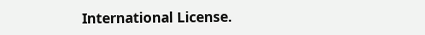International License.